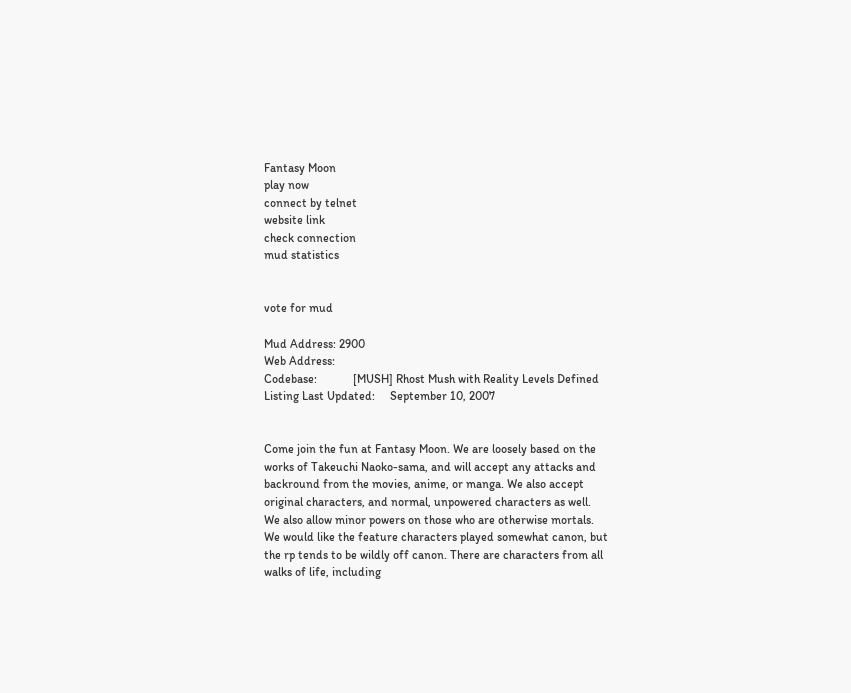Fantasy Moon
play now
connect by telnet
website link
check connection
mud statistics


vote for mud

Mud Address: 2900
Web Address:
Codebase:            [MUSH] Rhost Mush with Reality Levels Defined
Listing Last Updated:     September 10, 2007


Come join the fun at Fantasy Moon. We are loosely based on the works of Takeuchi Naoko-sama, and will accept any attacks and backround from the movies, anime, or manga. We also accept original characters, and normal, unpowered characters as well. We also allow minor powers on those who are otherwise mortals. We would like the feature characters played somewhat canon, but the rp tends to be wildly off canon. There are characters from all walks of life, including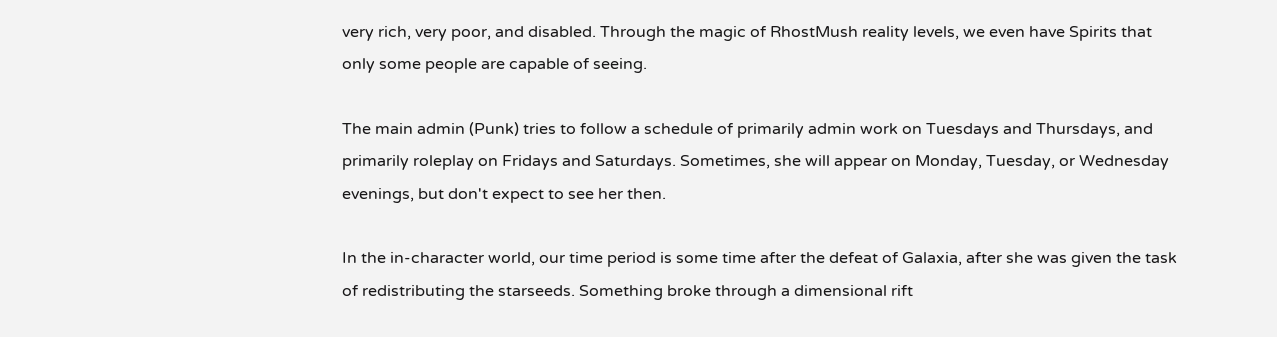very rich, very poor, and disabled. Through the magic of RhostMush reality levels, we even have Spirits that only some people are capable of seeing.

The main admin (Punk) tries to follow a schedule of primarily admin work on Tuesdays and Thursdays, and primarily roleplay on Fridays and Saturdays. Sometimes, she will appear on Monday, Tuesday, or Wednesday evenings, but don't expect to see her then.

In the in-character world, our time period is some time after the defeat of Galaxia, after she was given the task of redistributing the starseeds. Something broke through a dimensional rift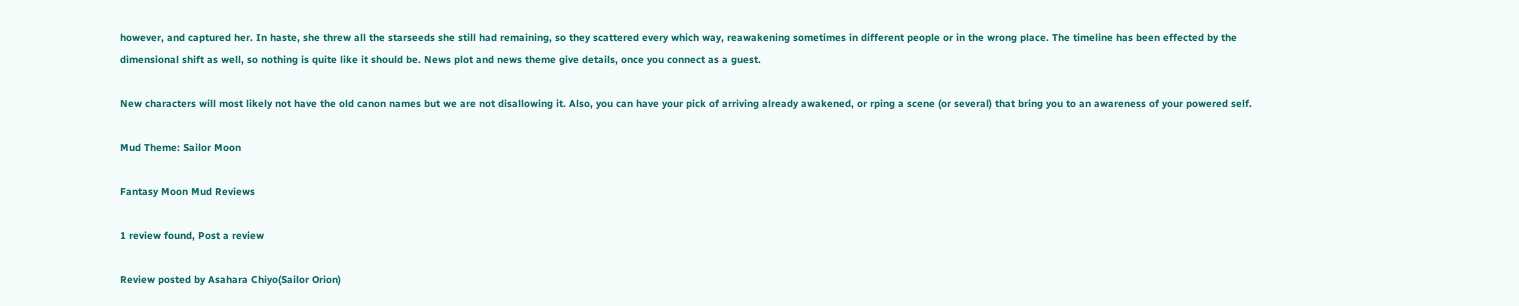however, and captured her. In haste, she threw all the starseeds she still had remaining, so they scattered every which way, reawakening sometimes in different people or in the wrong place. The timeline has been effected by the dimensional shift as well, so nothing is quite like it should be. News plot and news theme give details, once you connect as a guest.

New characters will most likely not have the old canon names but we are not disallowing it. Also, you can have your pick of arriving already awakened, or rping a scene (or several) that bring you to an awareness of your powered self.

Mud Theme: Sailor Moon

Fantasy Moon Mud Reviews

1 review found, Post a review

Review posted by Asahara Chiyo(Sailor Orion)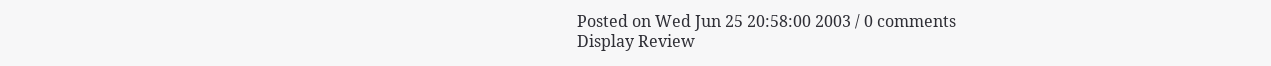Posted on Wed Jun 25 20:58:00 2003 / 0 comments
Display Review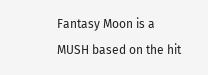Fantasy Moon is a MUSH based on the hit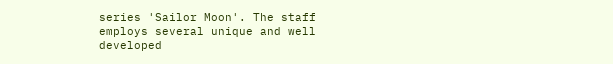series 'Sailor Moon'. The staff employs several unique and well developed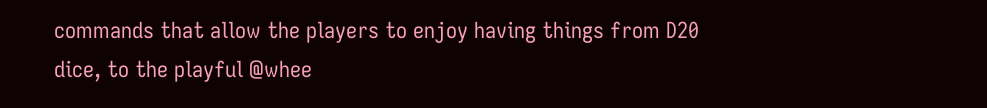commands that allow the players to enjoy having things from D20 dice, to the playful @whee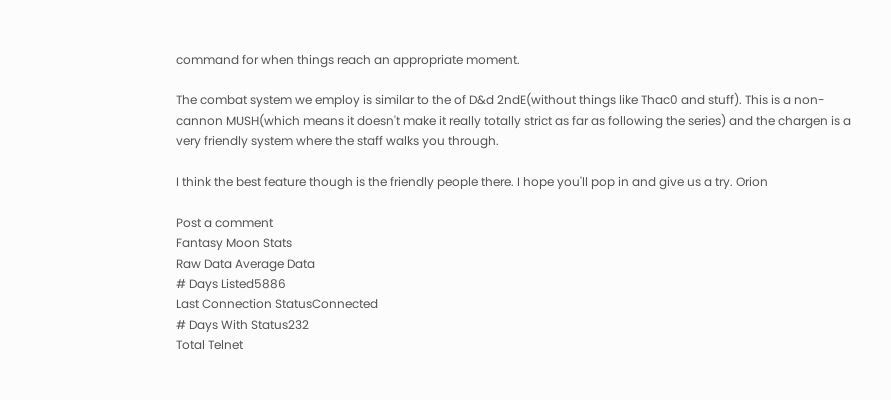command for when things reach an appropriate moment.

The combat system we employ is similar to the of D&d 2ndE(without things like Thac0 and stuff). This is a non-cannon MUSH(which means it doesn't make it really totally strict as far as following the series) and the chargen is a very friendly system where the staff walks you through.

I think the best feature though is the friendly people there. I hope you'll pop in and give us a try. Orion

Post a comment
Fantasy Moon Stats
Raw Data Average Data
# Days Listed5886
Last Connection StatusConnected
# Days With Status232
Total Telnet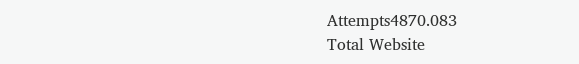Attempts4870.083
Total Website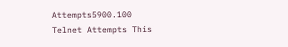Attempts5900.100
Telnet Attempts This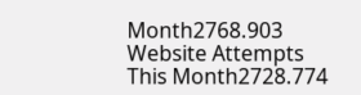Month2768.903
Website Attempts This Month2728.774